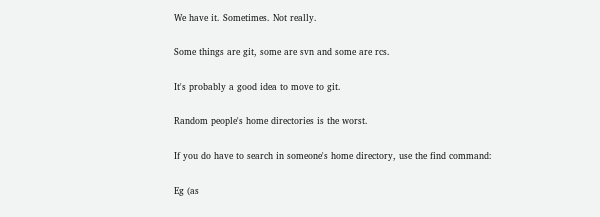We have it. Sometimes. Not really.

Some things are git, some are svn and some are rcs.

It's probably a good idea to move to git.

Random people's home directories is the worst.

If you do have to search in someone's home directory, use the find command:

Eg (as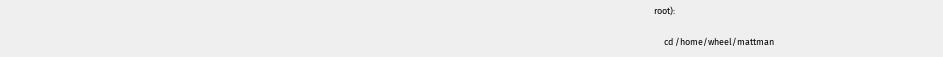root):

     cd /home/wheel/mattman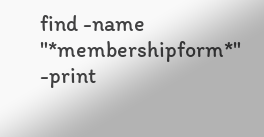find -name "*membershipform*" -print